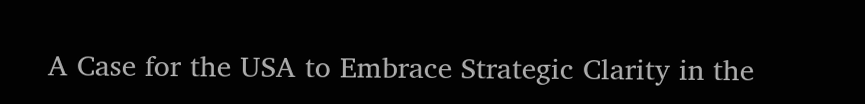A Case for the USA to Embrace Strategic Clarity in the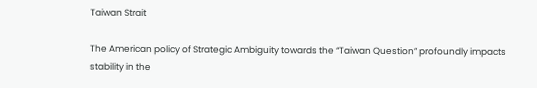Taiwan Strait

The American policy of Strategic Ambiguity towards the “Taiwan Question” profoundly impacts stability in the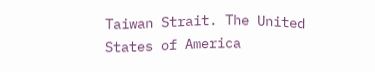Taiwan Strait. The United States of America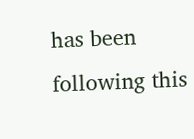has been following this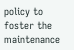policy to foster the maintenance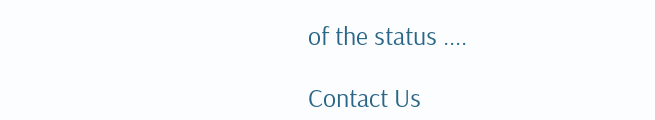of the status ....

Contact Us